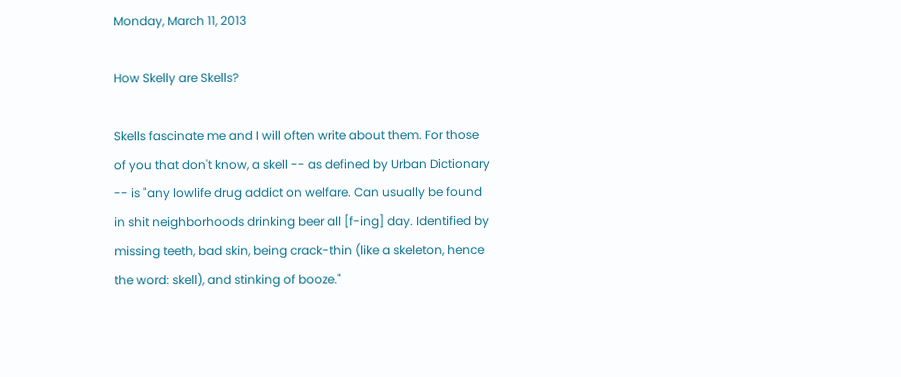Monday, March 11, 2013

How Skelly are Skells?

Skells fascinate me and I will often write about them. For those of you that don't know, a skell -- as defined by Urban Dictionary -- is "any lowlife drug addict on welfare. Can usually be found in shit neighborhoods drinking beer all [f-ing] day. Identified by missing teeth, bad skin, being crack-thin (like a skeleton, hence the word: skell), and stinking of booze."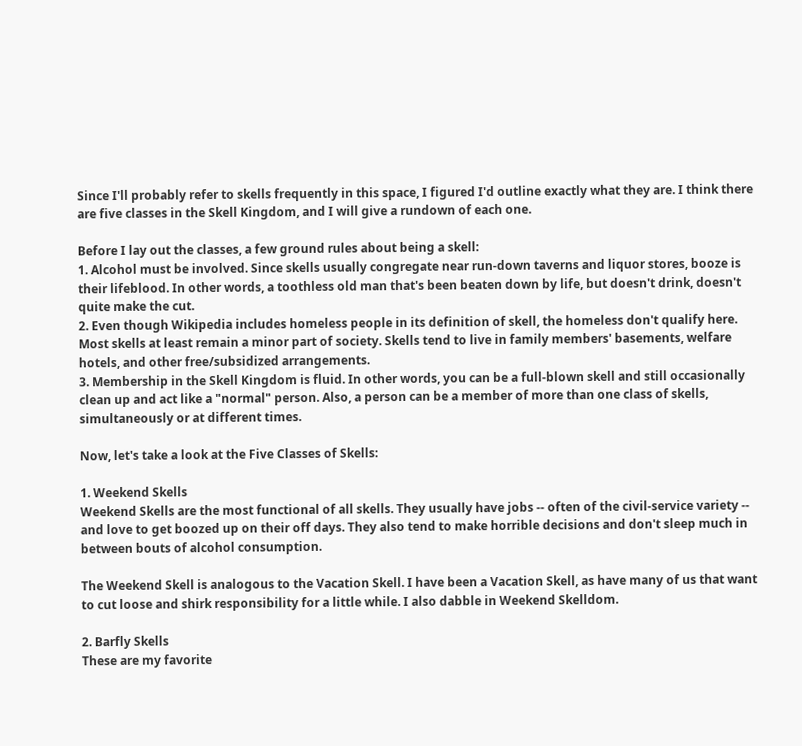Since I'll probably refer to skells frequently in this space, I figured I'd outline exactly what they are. I think there are five classes in the Skell Kingdom, and I will give a rundown of each one.

Before I lay out the classes, a few ground rules about being a skell:
1. Alcohol must be involved. Since skells usually congregate near run-down taverns and liquor stores, booze is their lifeblood. In other words, a toothless old man that's been beaten down by life, but doesn't drink, doesn't quite make the cut.
2. Even though Wikipedia includes homeless people in its definition of skell, the homeless don't qualify here. Most skells at least remain a minor part of society. Skells tend to live in family members' basements, welfare hotels, and other free/subsidized arrangements.
3. Membership in the Skell Kingdom is fluid. In other words, you can be a full-blown skell and still occasionally clean up and act like a "normal" person. Also, a person can be a member of more than one class of skells, simultaneously or at different times.

Now, let's take a look at the Five Classes of Skells:

1. Weekend Skells
Weekend Skells are the most functional of all skells. They usually have jobs -- often of the civil-service variety -- and love to get boozed up on their off days. They also tend to make horrible decisions and don't sleep much in between bouts of alcohol consumption.

The Weekend Skell is analogous to the Vacation Skell. I have been a Vacation Skell, as have many of us that want to cut loose and shirk responsibility for a little while. I also dabble in Weekend Skelldom.

2. Barfly Skells
These are my favorite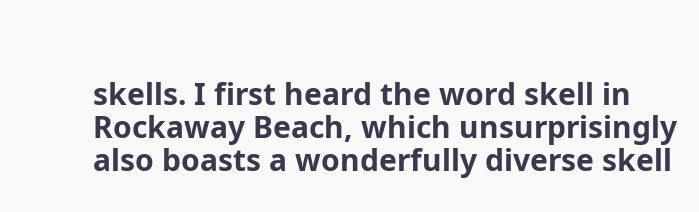skells. I first heard the word skell in Rockaway Beach, which unsurprisingly also boasts a wonderfully diverse skell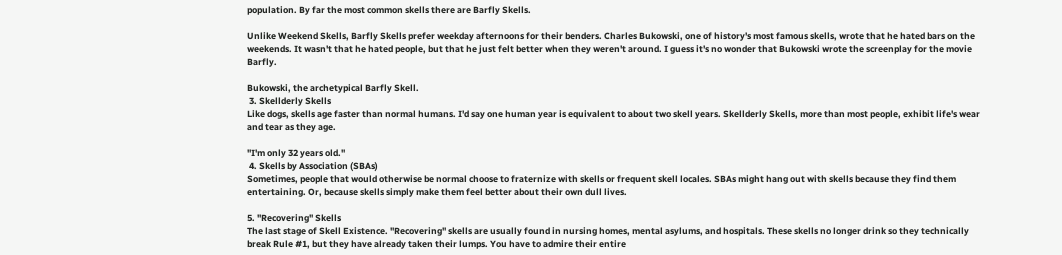population. By far the most common skells there are Barfly Skells.

Unlike Weekend Skells, Barfly Skells prefer weekday afternoons for their benders. Charles Bukowski, one of history's most famous skells, wrote that he hated bars on the weekends. It wasn't that he hated people, but that he just felt better when they weren't around. I guess it's no wonder that Bukowski wrote the screenplay for the movie Barfly.

Bukowski, the archetypical Barfly Skell.
 3. Skellderly Skells
Like dogs, skells age faster than normal humans. I'd say one human year is equivalent to about two skell years. Skellderly Skells, more than most people, exhibit life's wear and tear as they age.

"I'm only 32 years old."
 4. Skells by Association (SBAs)
Sometimes, people that would otherwise be normal choose to fraternize with skells or frequent skell locales. SBAs might hang out with skells because they find them entertaining. Or, because skells simply make them feel better about their own dull lives.

5. "Recovering" Skells
The last stage of Skell Existence. "Recovering" skells are usually found in nursing homes, mental asylums, and hospitals. These skells no longer drink so they technically break Rule #1, but they have already taken their lumps. You have to admire their entire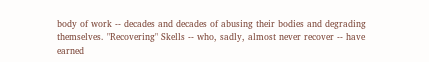body of work -- decades and decades of abusing their bodies and degrading themselves. "Recovering" Skells -- who, sadly, almost never recover -- have earned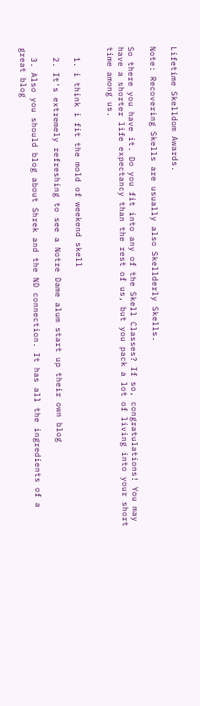Lifetime Skelldom Awards.

Note: Recovering Skells are usually also Skellderly Skells.

So there you have it. Do you fit into any of the Skell Classes? If so, congratulations! You may have a shorter life expectancy than the rest of us, but you pack a lot of living into your short time among us.


  1. i think i fit the mold of weekend skell

  2. It's extremely refreshing to see a Notre Dame alum start up their own blog

  3. Also you should blog about Shrek and the ND connection. It has all the ingredients of a great blog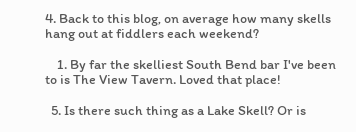4. Back to this blog, on average how many skells hang out at fiddlers each weekend?

    1. By far the skelliest South Bend bar I've been to is The View Tavern. Loved that place!

  5. Is there such thing as a Lake Skell? Or is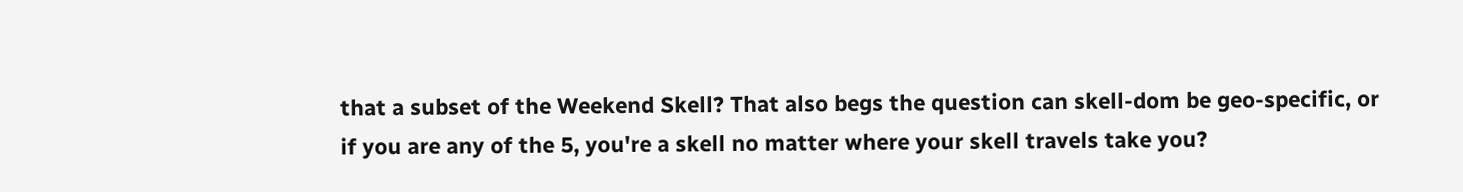that a subset of the Weekend Skell? That also begs the question can skell-dom be geo-specific, or if you are any of the 5, you're a skell no matter where your skell travels take you?